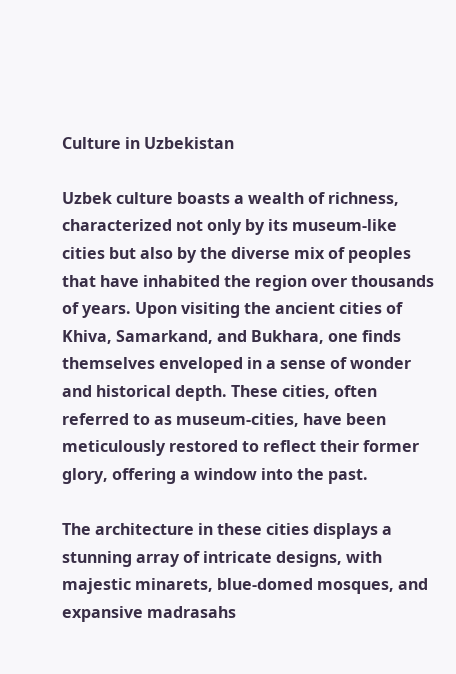Culture in Uzbekistan

Uzbek culture boasts a wealth of richness, characterized not only by its museum-like cities but also by the diverse mix of peoples that have inhabited the region over thousands of years. Upon visiting the ancient cities of Khiva, Samarkand, and Bukhara, one finds themselves enveloped in a sense of wonder and historical depth. These cities, often referred to as museum-cities, have been meticulously restored to reflect their former glory, offering a window into the past.

The architecture in these cities displays a stunning array of intricate designs, with majestic minarets, blue-domed mosques, and expansive madrasahs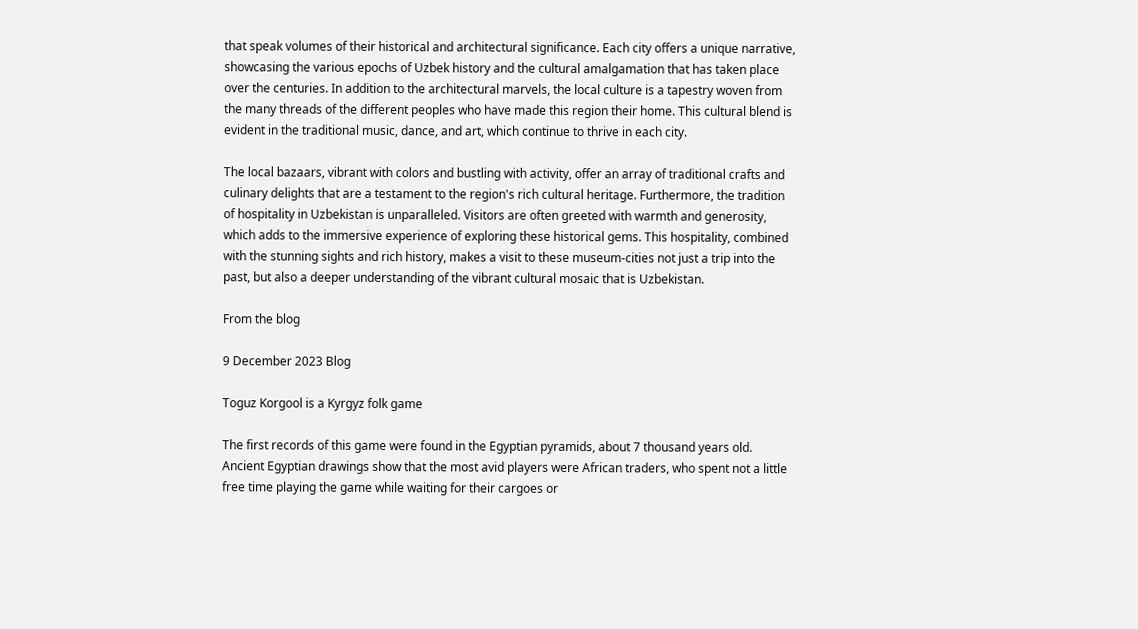that speak volumes of their historical and architectural significance. Each city offers a unique narrative, showcasing the various epochs of Uzbek history and the cultural amalgamation that has taken place over the centuries. In addition to the architectural marvels, the local culture is a tapestry woven from the many threads of the different peoples who have made this region their home. This cultural blend is evident in the traditional music, dance, and art, which continue to thrive in each city.

The local bazaars, vibrant with colors and bustling with activity, offer an array of traditional crafts and culinary delights that are a testament to the region's rich cultural heritage. Furthermore, the tradition of hospitality in Uzbekistan is unparalleled. Visitors are often greeted with warmth and generosity, which adds to the immersive experience of exploring these historical gems. This hospitality, combined with the stunning sights and rich history, makes a visit to these museum-cities not just a trip into the past, but also a deeper understanding of the vibrant cultural mosaic that is Uzbekistan.

From the blog

9 December 2023 Blog

Toguz Korgool is a Kyrgyz folk game

The first records of this game were found in the Egyptian pyramids, about 7 thousand years old. Ancient Egyptian drawings show that the most avid players were African traders, who spent not a little free time playing the game while waiting for their cargoes or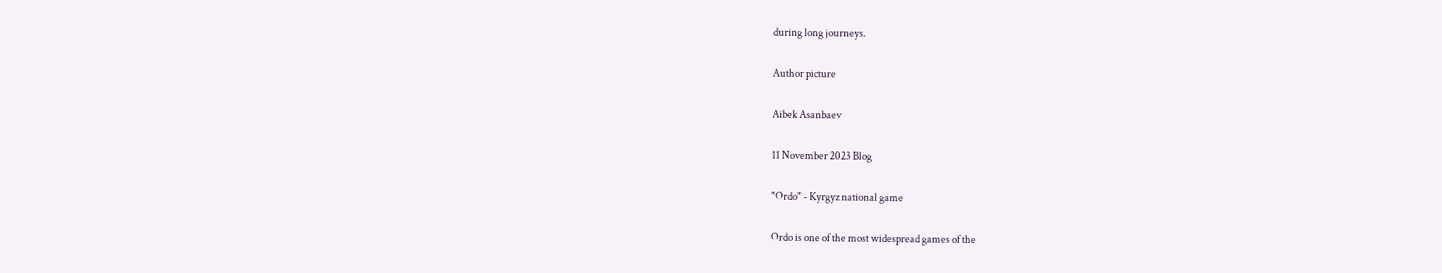during long journeys.

Author picture

Aibek Asanbaev

11 November 2023 Blog

"Ordo" - Kyrgyz national game

Ordo is one of the most widespread games of the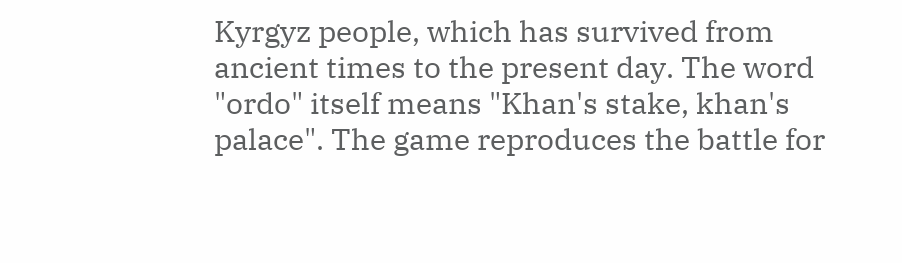Kyrgyz people, which has survived from ancient times to the present day. The word "ordo" itself means "Khan's stake, khan's palace". The game reproduces the battle for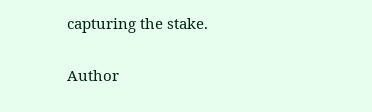capturing the stake.

Author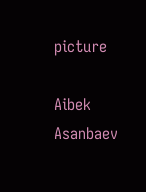picture

Aibek Asanbaev